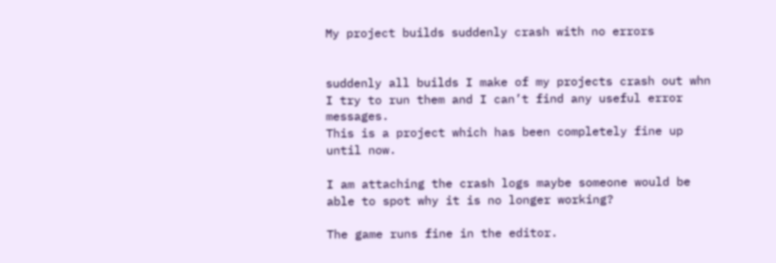My project builds suddenly crash with no errors


suddenly all builds I make of my projects crash out whn I try to run them and I can’t find any useful error messages.
This is a project which has been completely fine up until now.

I am attaching the crash logs maybe someone would be able to spot why it is no longer working?

The game runs fine in the editor.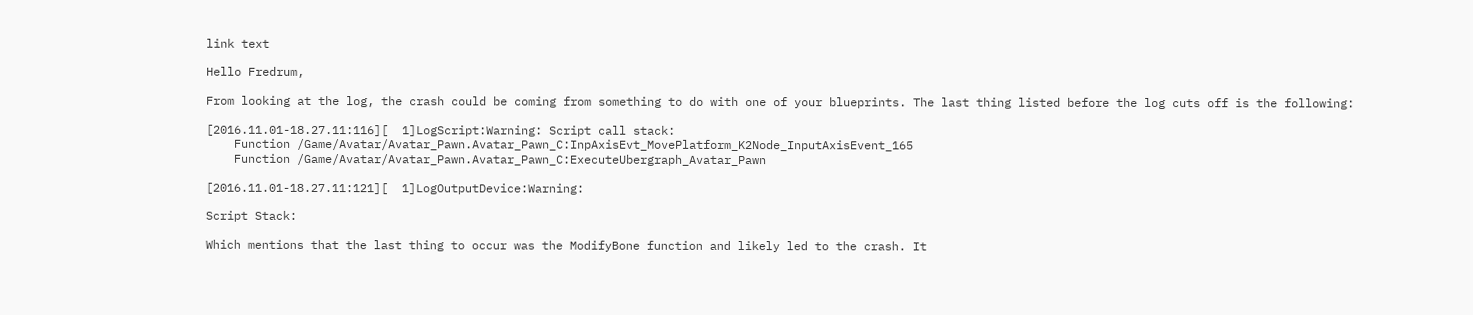link text

Hello Fredrum,

From looking at the log, the crash could be coming from something to do with one of your blueprints. The last thing listed before the log cuts off is the following:

[2016.11.01-18.27.11:116][  1]LogScript:Warning: Script call stack:
    Function /Game/Avatar/Avatar_Pawn.Avatar_Pawn_C:InpAxisEvt_MovePlatform_K2Node_InputAxisEvent_165
    Function /Game/Avatar/Avatar_Pawn.Avatar_Pawn_C:ExecuteUbergraph_Avatar_Pawn

[2016.11.01-18.27.11:121][  1]LogOutputDevice:Warning:

Script Stack:

Which mentions that the last thing to occur was the ModifyBone function and likely led to the crash. It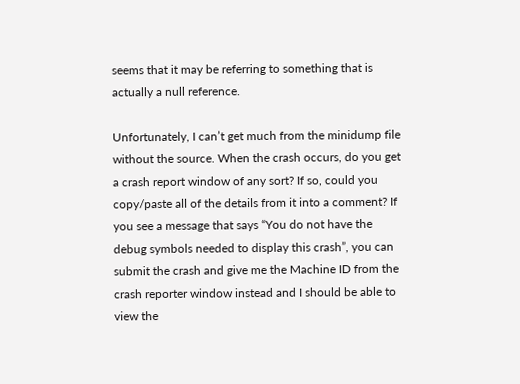seems that it may be referring to something that is actually a null reference.

Unfortunately, I can’t get much from the minidump file without the source. When the crash occurs, do you get a crash report window of any sort? If so, could you copy/paste all of the details from it into a comment? If you see a message that says “You do not have the debug symbols needed to display this crash”, you can submit the crash and give me the Machine ID from the crash reporter window instead and I should be able to view the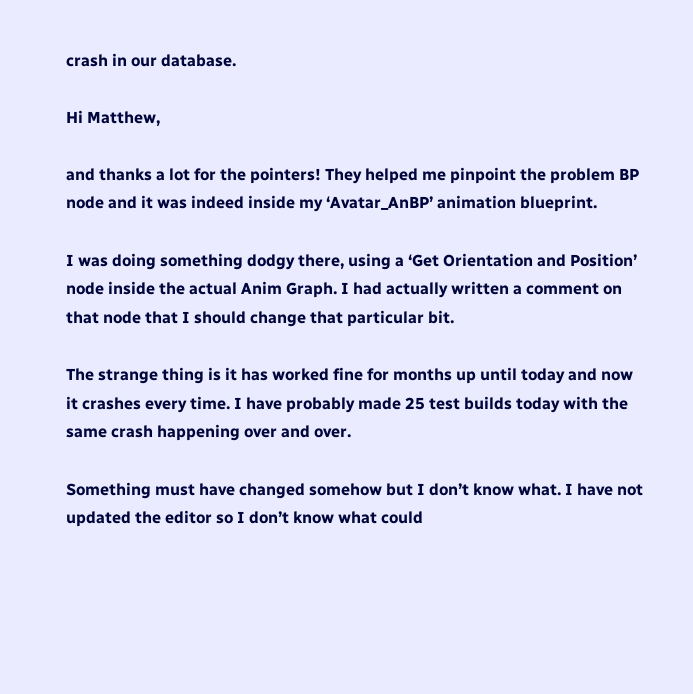crash in our database.

Hi Matthew,

and thanks a lot for the pointers! They helped me pinpoint the problem BP node and it was indeed inside my ‘Avatar_AnBP’ animation blueprint.

I was doing something dodgy there, using a ‘Get Orientation and Position’ node inside the actual Anim Graph. I had actually written a comment on that node that I should change that particular bit.

The strange thing is it has worked fine for months up until today and now it crashes every time. I have probably made 25 test builds today with the same crash happening over and over.

Something must have changed somehow but I don’t know what. I have not updated the editor so I don’t know what could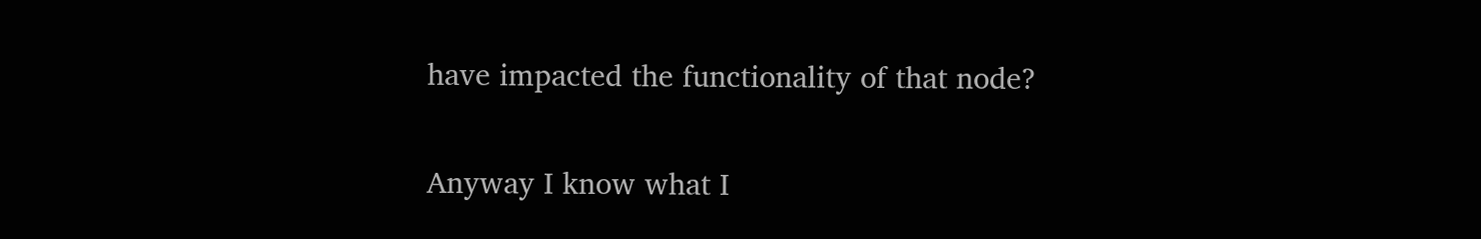have impacted the functionality of that node?

Anyway I know what I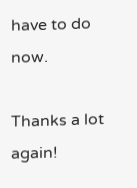have to do now.

Thanks a lot again!